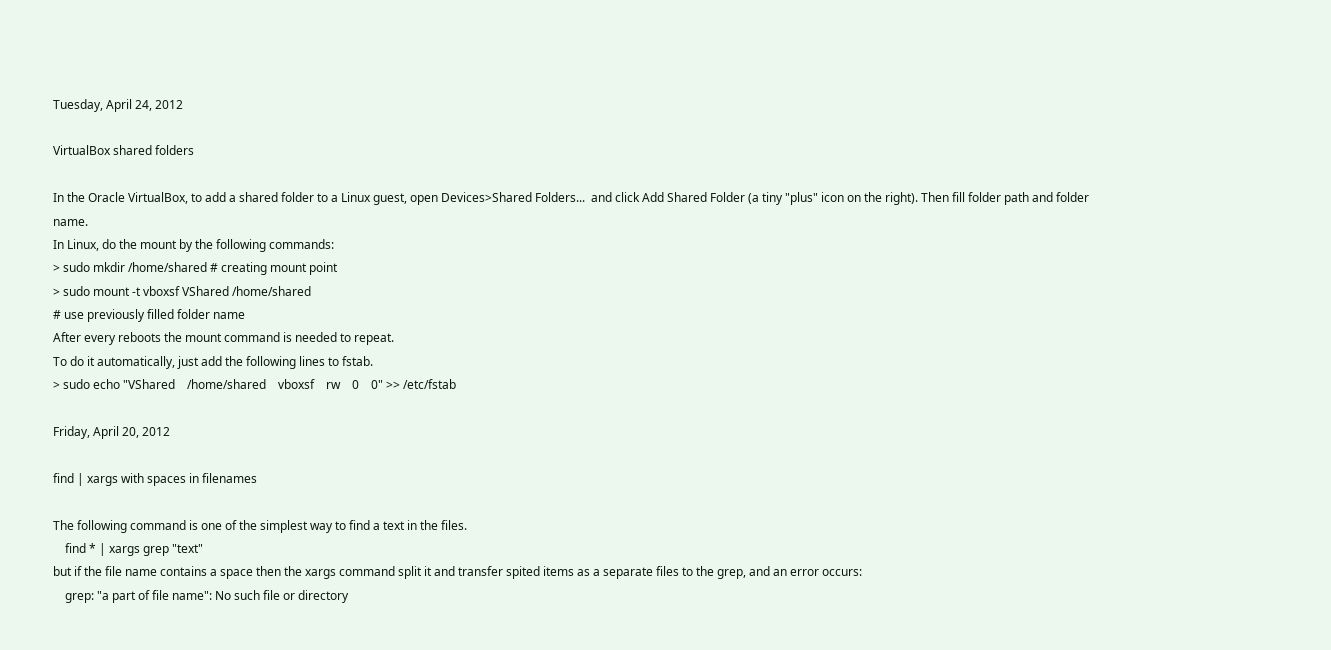Tuesday, April 24, 2012

VirtualBox shared folders

In the Oracle VirtualBox, to add a shared folder to a Linux guest, open Devices>Shared Folders...  and click Add Shared Folder (a tiny "plus" icon on the right). Then fill folder path and folder name.
In Linux, do the mount by the following commands:
> sudo mkdir /home/shared # creating mount point
> sudo mount -t vboxsf VShared /home/shared
# use previously filled folder name
After every reboots the mount command is needed to repeat.
To do it automatically, just add the following lines to fstab.
> sudo echo "VShared    /home/shared    vboxsf    rw    0    0" >> /etc/fstab

Friday, April 20, 2012

find | xargs with spaces in filenames

The following command is one of the simplest way to find a text in the files.
    find * | xargs grep "text"
but if the file name contains a space then the xargs command split it and transfer spited items as a separate files to the grep, and an error occurs:
    grep: "a part of file name": No such file or directory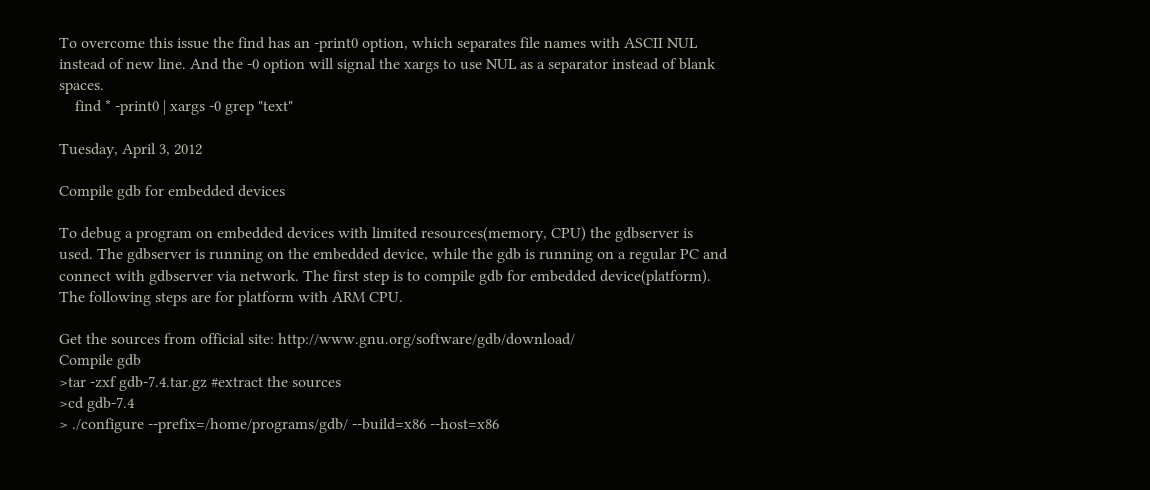To overcome this issue the find has an -print0 option, which separates file names with ASCII NUL instead of new line. And the -0 option will signal the xargs to use NUL as a separator instead of blank spaces.
    find * -print0 | xargs -0 grep "text"

Tuesday, April 3, 2012

Compile gdb for embedded devices

To debug a program on embedded devices with limited resources(memory, CPU) the gdbserver is used. The gdbserver is running on the embedded device, while the gdb is running on a regular PC and connect with gdbserver via network. The first step is to compile gdb for embedded device(platform). The following steps are for platform with ARM CPU.

Get the sources from official site: http://www.gnu.org/software/gdb/download/
Compile gdb
>tar -zxf gdb-7.4.tar.gz #extract the sources
>cd gdb-7.4
> ./configure --prefix=/home/programs/gdb/ --build=x86 --host=x86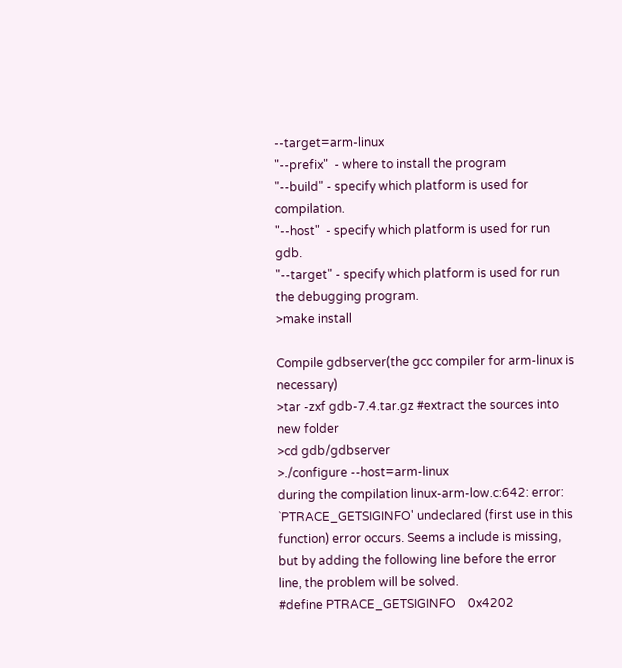--target=arm-linux
"--prefix"  - where to install the program
"--build" - specify which platform is used for compilation.
"--host"  - specify which platform is used for run gdb.
"--target" - specify which platform is used for run the debugging program.
>make install

Compile gdbserver(the gcc compiler for arm-linux is necessary)
>tar -zxf gdb-7.4.tar.gz #extract the sources into new folder
>cd gdb/gdbserver
>./configure --host=arm-linux
during the compilation linux-arm-low.c:642: error: `PTRACE_GETSIGINFO' undeclared (first use in this function) error occurs. Seems a include is missing, but by adding the following line before the error line, the problem will be solved.
#define PTRACE_GETSIGINFO    0x4202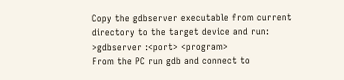Copy the gdbserver executable from current directory to the target device and run:
>gdbserver :<port> <program>
From the PC run gdb and connect to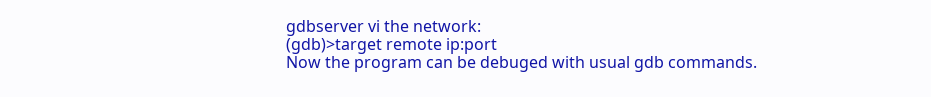gdbserver vi the network:
(gdb)>target remote ip:port
Now the program can be debuged with usual gdb commands.